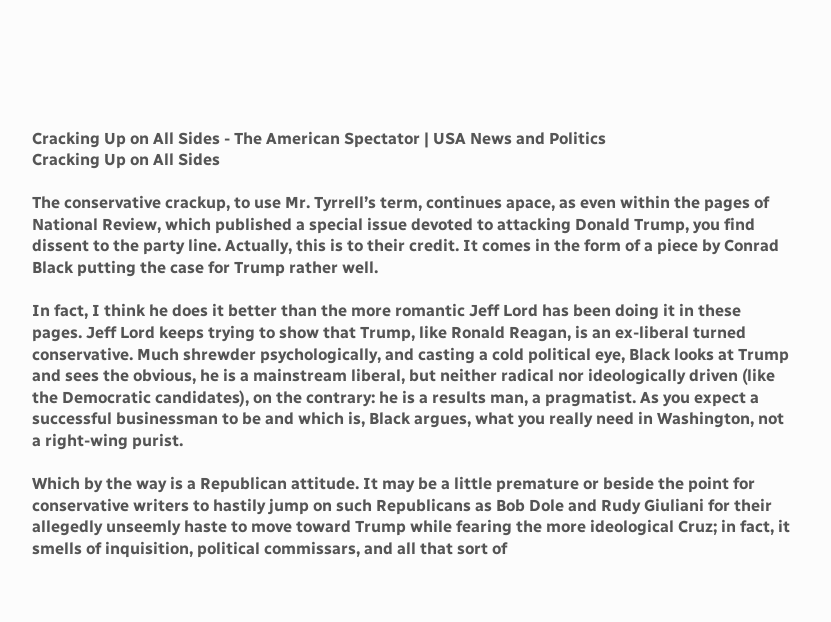Cracking Up on All Sides - The American Spectator | USA News and Politics
Cracking Up on All Sides

The conservative crackup, to use Mr. Tyrrell’s term, continues apace, as even within the pages of National Review, which published a special issue devoted to attacking Donald Trump, you find dissent to the party line. Actually, this is to their credit. It comes in the form of a piece by Conrad Black putting the case for Trump rather well.

In fact, I think he does it better than the more romantic Jeff Lord has been doing it in these pages. Jeff Lord keeps trying to show that Trump, like Ronald Reagan, is an ex-liberal turned conservative. Much shrewder psychologically, and casting a cold political eye, Black looks at Trump and sees the obvious, he is a mainstream liberal, but neither radical nor ideologically driven (like the Democratic candidates), on the contrary: he is a results man, a pragmatist. As you expect a successful businessman to be and which is, Black argues, what you really need in Washington, not a right-wing purist.

Which by the way is a Republican attitude. It may be a little premature or beside the point for conservative writers to hastily jump on such Republicans as Bob Dole and Rudy Giuliani for their allegedly unseemly haste to move toward Trump while fearing the more ideological Cruz; in fact, it smells of inquisition, political commissars, and all that sort of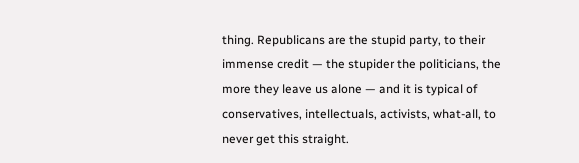thing. Republicans are the stupid party, to their immense credit — the stupider the politicians, the more they leave us alone — and it is typical of conservatives, intellectuals, activists, what-all, to never get this straight.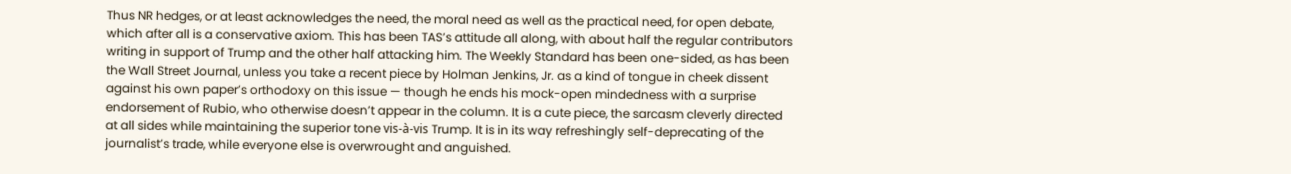Thus NR hedges, or at least acknowledges the need, the moral need as well as the practical need, for open debate, which after all is a conservative axiom. This has been TAS’s attitude all along, with about half the regular contributors writing in support of Trump and the other half attacking him. The Weekly Standard has been one-sided, as has been the Wall Street Journal, unless you take a recent piece by Holman Jenkins, Jr. as a kind of tongue in cheek dissent against his own paper’s orthodoxy on this issue — though he ends his mock-open mindedness with a surprise endorsement of Rubio, who otherwise doesn’t appear in the column. It is a cute piece, the sarcasm cleverly directed at all sides while maintaining the superior tone vis-à-vis Trump. It is in its way refreshingly self-deprecating of the journalist’s trade, while everyone else is overwrought and anguished.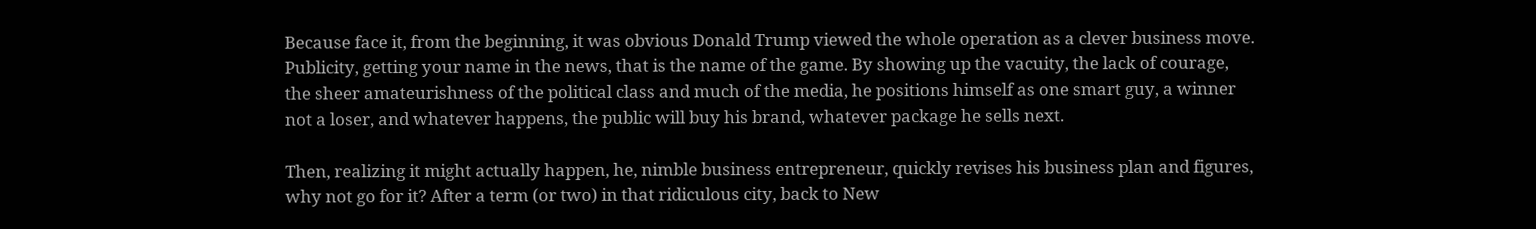Because face it, from the beginning, it was obvious Donald Trump viewed the whole operation as a clever business move. Publicity, getting your name in the news, that is the name of the game. By showing up the vacuity, the lack of courage, the sheer amateurishness of the political class and much of the media, he positions himself as one smart guy, a winner not a loser, and whatever happens, the public will buy his brand, whatever package he sells next.

Then, realizing it might actually happen, he, nimble business entrepreneur, quickly revises his business plan and figures, why not go for it? After a term (or two) in that ridiculous city, back to New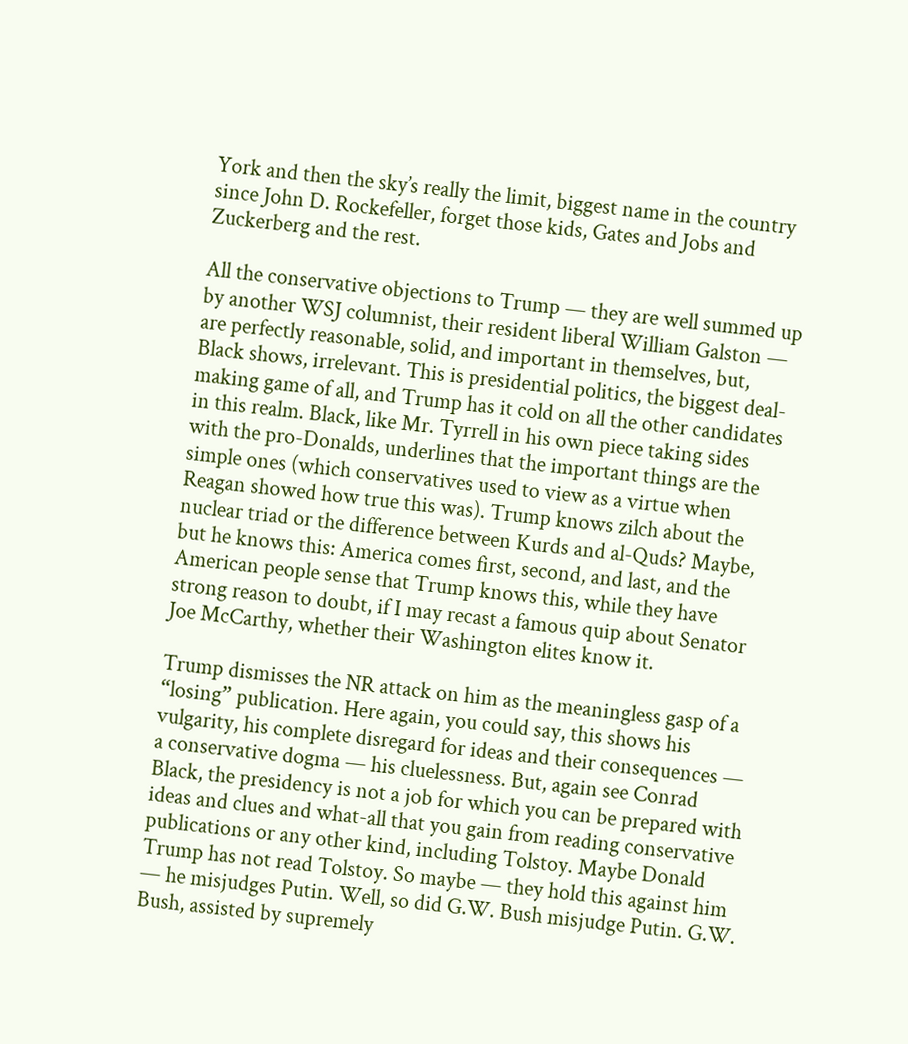York and then the sky’s really the limit, biggest name in the country since John D. Rockefeller, forget those kids, Gates and Jobs and Zuckerberg and the rest.

All the conservative objections to Trump — they are well summed up by another WSJ columnist, their resident liberal William Galston — are perfectly reasonable, solid, and important in themselves, but, Black shows, irrelevant. This is presidential politics, the biggest deal-making game of all, and Trump has it cold on all the other candidates in this realm. Black, like Mr. Tyrrell in his own piece taking sides with the pro-Donalds, underlines that the important things are the simple ones (which conservatives used to view as a virtue when Reagan showed how true this was). Trump knows zilch about the nuclear triad or the difference between Kurds and al-Quds? Maybe, but he knows this: America comes first, second, and last, and the American people sense that Trump knows this, while they have strong reason to doubt, if I may recast a famous quip about Senator Joe McCarthy, whether their Washington elites know it.

Trump dismisses the NR attack on him as the meaningless gasp of a “losing” publication. Here again, you could say, this shows his vulgarity, his complete disregard for ideas and their consequences — a conservative dogma — his cluelessness. But, again see Conrad Black, the presidency is not a job for which you can be prepared with ideas and clues and what-all that you gain from reading conservative publications or any other kind, including Tolstoy. Maybe Donald Trump has not read Tolstoy. So maybe — they hold this against him — he misjudges Putin. Well, so did G.W. Bush misjudge Putin. G.W. Bush, assisted by supremely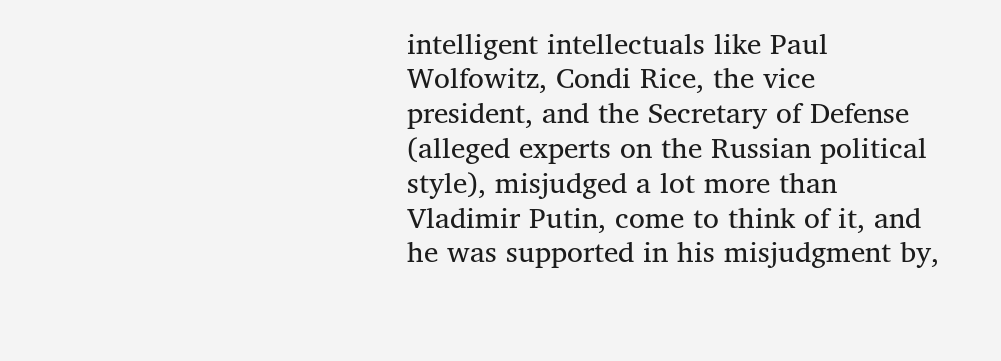intelligent intellectuals like Paul Wolfowitz, Condi Rice, the vice president, and the Secretary of Defense (alleged experts on the Russian political style), misjudged a lot more than Vladimir Putin, come to think of it, and he was supported in his misjudgment by,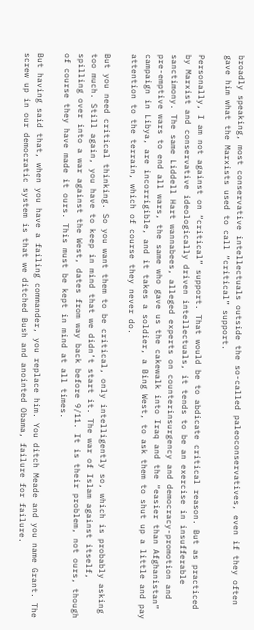broadly speaking, most conservative intellectuals outside the so-called paleoconservatives, even if they often gave him what the Marxists used to call “critical” support.

Personally, I am not against on “critical” support. That would be to abdicate critical reason. But as practiced by Marxist and conservative ideologically driven intellectuals, it tends to be an exercise in insufferable sanctimony. The same Liddell Hart wannabees, alleged experts on counterinsurgency and democracy-promotion and pre-emptive wars to end all wars, the same who gave us the cakewalk into Iraq and the “easier than Afghanistan” campaign in Libya, are incorrigible, and it takes a soldier, a Bing West, to ask them to shut up a little and pay attention to the terrain, which of course they never do.

But you need critical thinking. So you want them to be critical, only intelligently so, which is probably asking too much. Still again, you have to keep in mind that we didn’t start it. The war of Islam against itself, spilling over into a war against the West, dates from way back before 9/11. It is their problem, not ours, though of course they have made it ours. This must be kept in mind at all times.

But having said that, when you have a failing commander, you replace him. You ditch Meade and you name Grant. The screw up in our democratic system is that we ditched Bush and anointed Obama, failure for failure.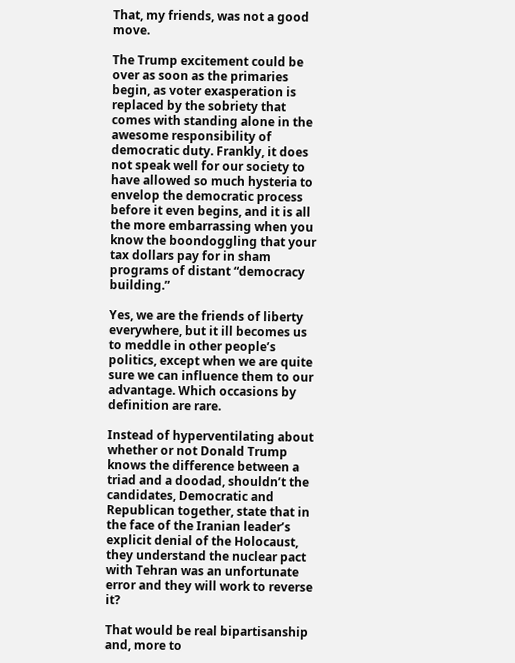That, my friends, was not a good move.

The Trump excitement could be over as soon as the primaries begin, as voter exasperation is replaced by the sobriety that comes with standing alone in the awesome responsibility of democratic duty. Frankly, it does not speak well for our society to have allowed so much hysteria to envelop the democratic process before it even begins, and it is all the more embarrassing when you know the boondoggling that your tax dollars pay for in sham programs of distant “democracy building.”

Yes, we are the friends of liberty everywhere, but it ill becomes us to meddle in other people’s politics, except when we are quite sure we can influence them to our advantage. Which occasions by definition are rare.

Instead of hyperventilating about whether or not Donald Trump knows the difference between a triad and a doodad, shouldn’t the candidates, Democratic and Republican together, state that in the face of the Iranian leader’s explicit denial of the Holocaust, they understand the nuclear pact with Tehran was an unfortunate error and they will work to reverse it?

That would be real bipartisanship and, more to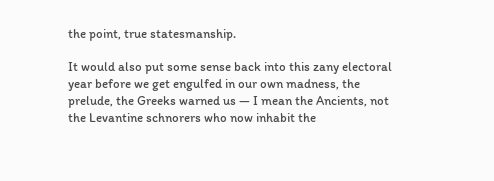the point, true statesmanship.

It would also put some sense back into this zany electoral year before we get engulfed in our own madness, the prelude, the Greeks warned us — I mean the Ancients, not the Levantine schnorers who now inhabit the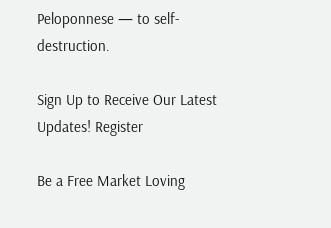Peloponnese — to self-destruction.

Sign Up to Receive Our Latest Updates! Register

Be a Free Market Loving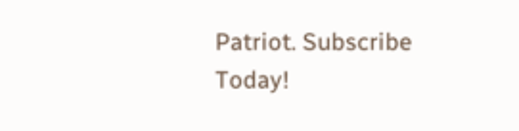Patriot. Subscribe Today!